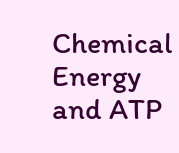Chemical Energy and ATP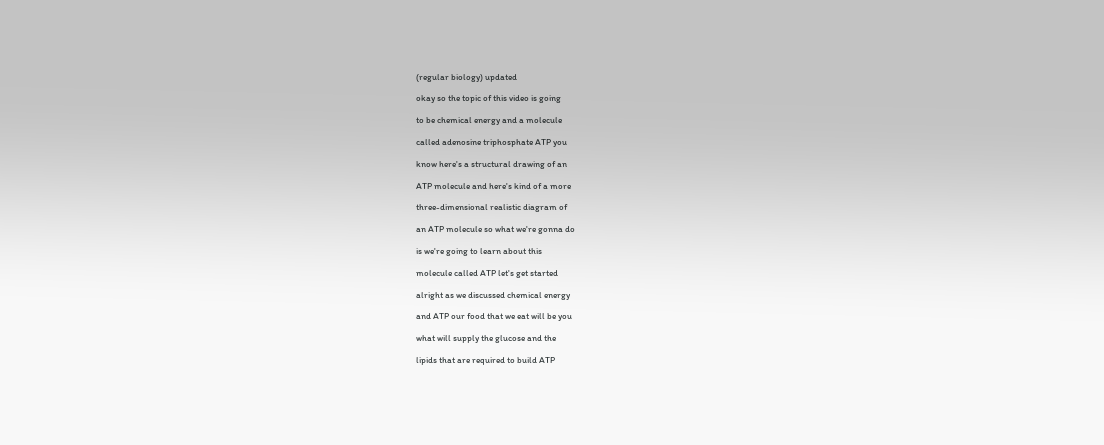(regular biology) updated

okay so the topic of this video is going

to be chemical energy and a molecule

called adenosine triphosphate ATP you

know here's a structural drawing of an

ATP molecule and here's kind of a more

three-dimensional realistic diagram of

an ATP molecule so what we're gonna do

is we're going to learn about this

molecule called ATP let's get started

alright as we discussed chemical energy

and ATP our food that we eat will be you

what will supply the glucose and the

lipids that are required to build ATP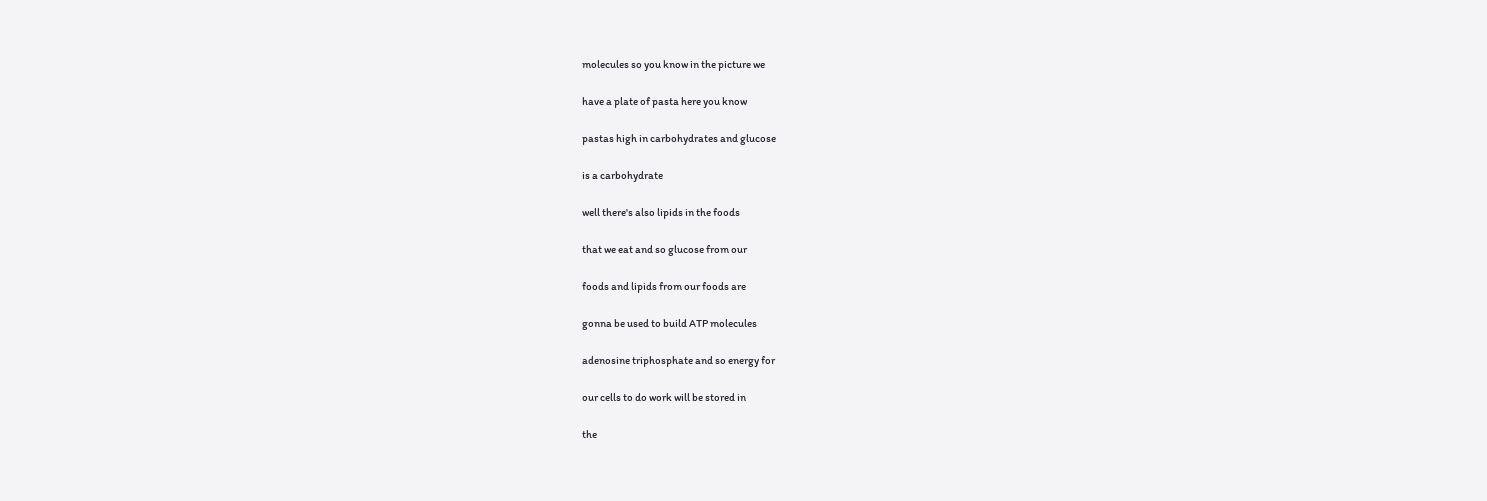molecules so you know in the picture we

have a plate of pasta here you know

pastas high in carbohydrates and glucose

is a carbohydrate

well there's also lipids in the foods

that we eat and so glucose from our

foods and lipids from our foods are

gonna be used to build ATP molecules

adenosine triphosphate and so energy for

our cells to do work will be stored in

the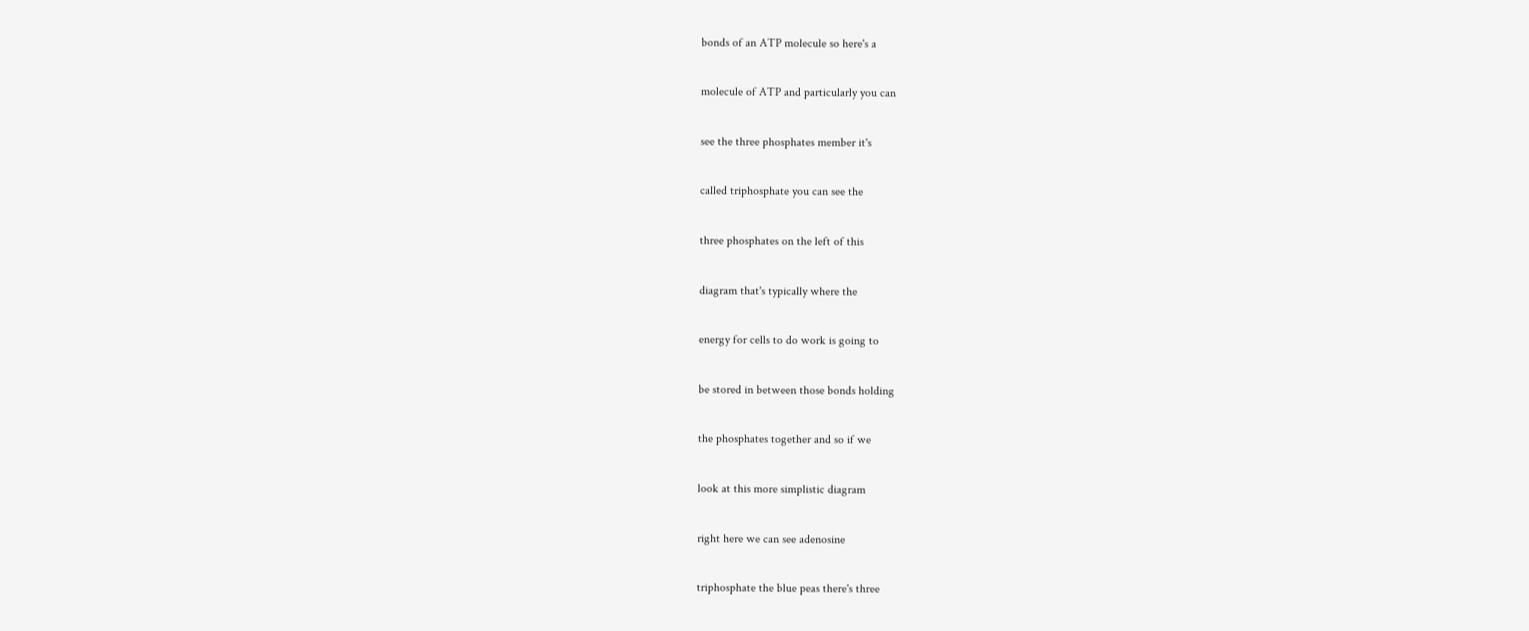bonds of an ATP molecule so here's a

molecule of ATP and particularly you can

see the three phosphates member it's

called triphosphate you can see the

three phosphates on the left of this

diagram that's typically where the

energy for cells to do work is going to

be stored in between those bonds holding

the phosphates together and so if we

look at this more simplistic diagram

right here we can see adenosine

triphosphate the blue peas there's three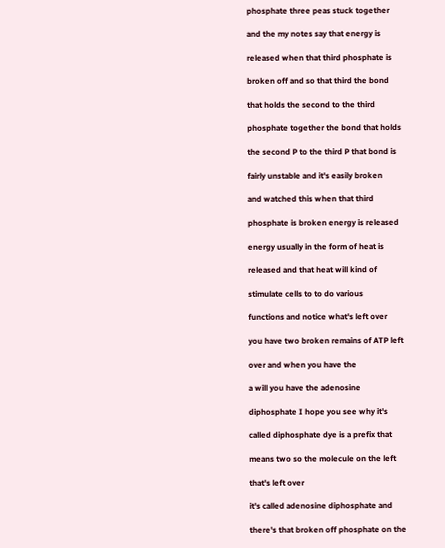phosphate three peas stuck together

and the my notes say that energy is

released when that third phosphate is

broken off and so that third the bond

that holds the second to the third

phosphate together the bond that holds

the second P to the third P that bond is

fairly unstable and it's easily broken

and watched this when that third

phosphate is broken energy is released

energy usually in the form of heat is

released and that heat will kind of

stimulate cells to to do various

functions and notice what's left over

you have two broken remains of ATP left

over and when you have the

a will you have the adenosine

diphosphate I hope you see why it's

called diphosphate dye is a prefix that

means two so the molecule on the left

that's left over

it's called adenosine diphosphate and

there's that broken off phosphate on the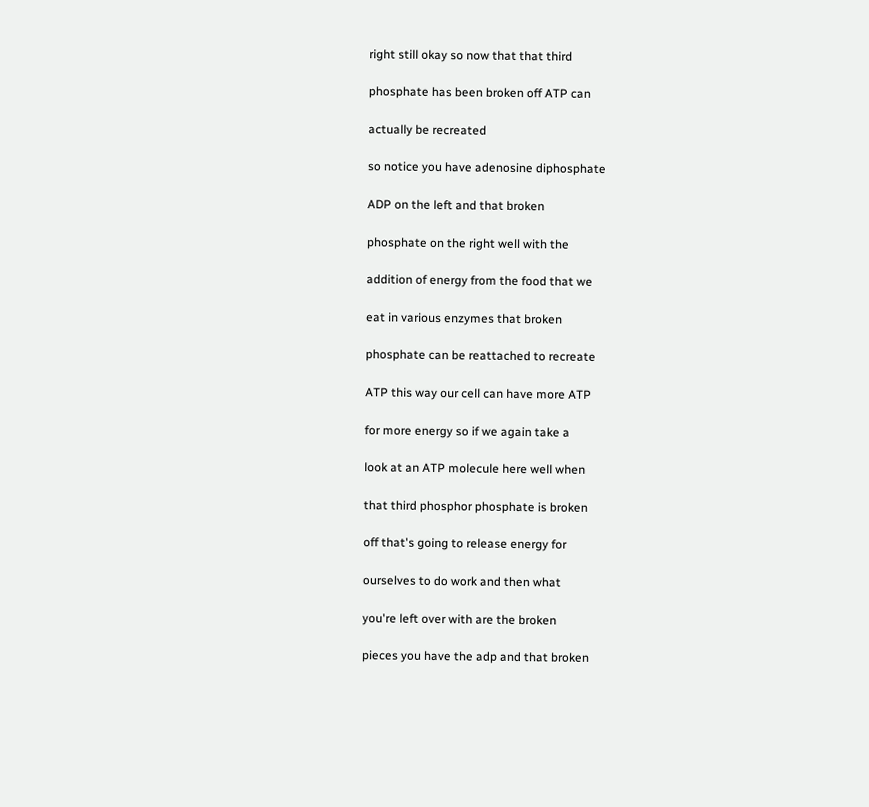right still okay so now that that third

phosphate has been broken off ATP can

actually be recreated

so notice you have adenosine diphosphate

ADP on the left and that broken

phosphate on the right well with the

addition of energy from the food that we

eat in various enzymes that broken

phosphate can be reattached to recreate

ATP this way our cell can have more ATP

for more energy so if we again take a

look at an ATP molecule here well when

that third phosphor phosphate is broken

off that's going to release energy for

ourselves to do work and then what

you're left over with are the broken

pieces you have the adp and that broken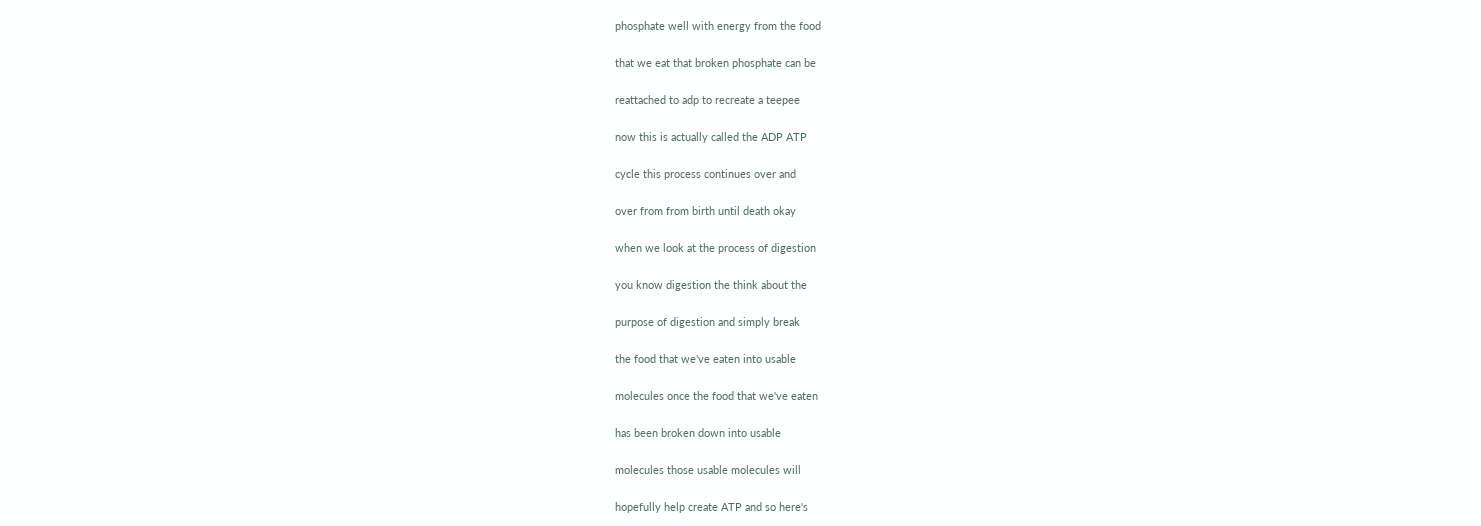phosphate well with energy from the food

that we eat that broken phosphate can be

reattached to adp to recreate a teepee

now this is actually called the ADP ATP

cycle this process continues over and

over from from birth until death okay

when we look at the process of digestion

you know digestion the think about the

purpose of digestion and simply break

the food that we've eaten into usable

molecules once the food that we've eaten

has been broken down into usable

molecules those usable molecules will

hopefully help create ATP and so here's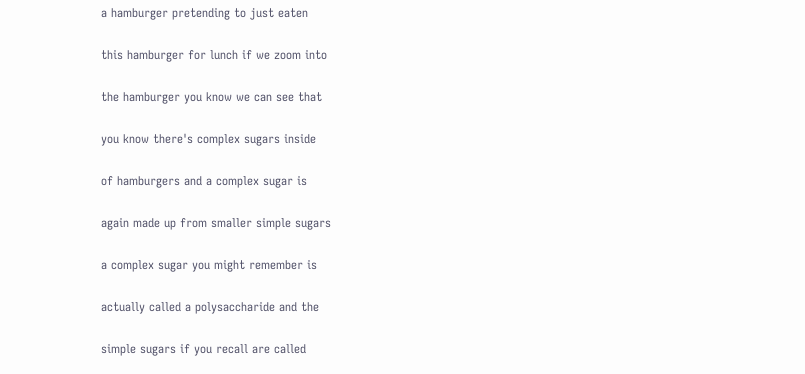a hamburger pretending to just eaten

this hamburger for lunch if we zoom into

the hamburger you know we can see that

you know there's complex sugars inside

of hamburgers and a complex sugar is

again made up from smaller simple sugars

a complex sugar you might remember is

actually called a polysaccharide and the

simple sugars if you recall are called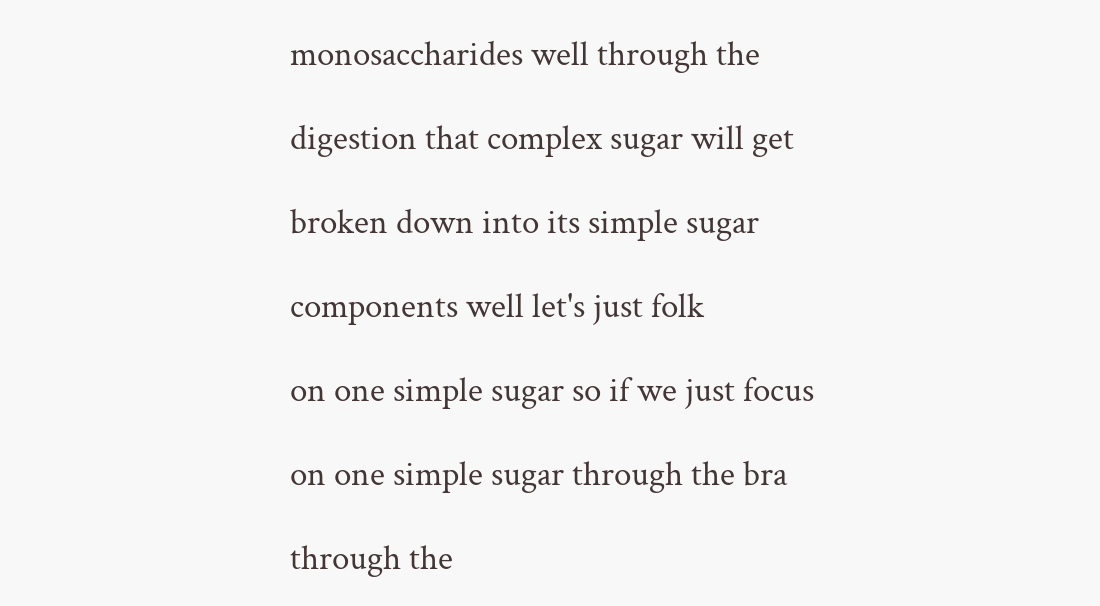monosaccharides well through the

digestion that complex sugar will get

broken down into its simple sugar

components well let's just folk

on one simple sugar so if we just focus

on one simple sugar through the bra

through the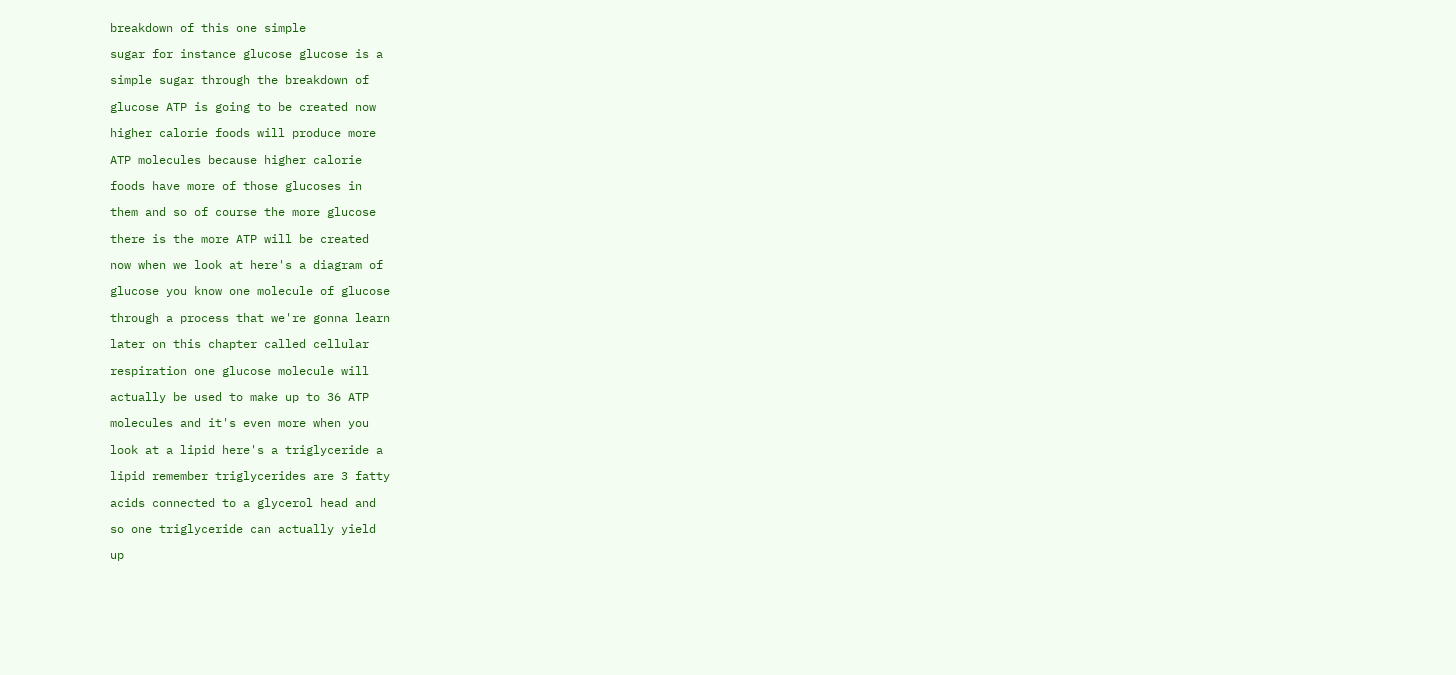breakdown of this one simple

sugar for instance glucose glucose is a

simple sugar through the breakdown of

glucose ATP is going to be created now

higher calorie foods will produce more

ATP molecules because higher calorie

foods have more of those glucoses in

them and so of course the more glucose

there is the more ATP will be created

now when we look at here's a diagram of

glucose you know one molecule of glucose

through a process that we're gonna learn

later on this chapter called cellular

respiration one glucose molecule will

actually be used to make up to 36 ATP

molecules and it's even more when you

look at a lipid here's a triglyceride a

lipid remember triglycerides are 3 fatty

acids connected to a glycerol head and

so one triglyceride can actually yield

up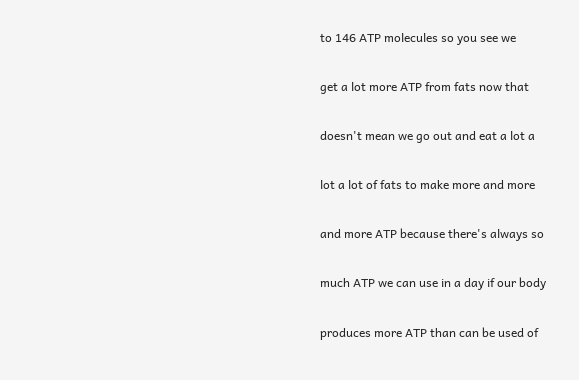to 146 ATP molecules so you see we

get a lot more ATP from fats now that

doesn't mean we go out and eat a lot a

lot a lot of fats to make more and more

and more ATP because there's always so

much ATP we can use in a day if our body

produces more ATP than can be used of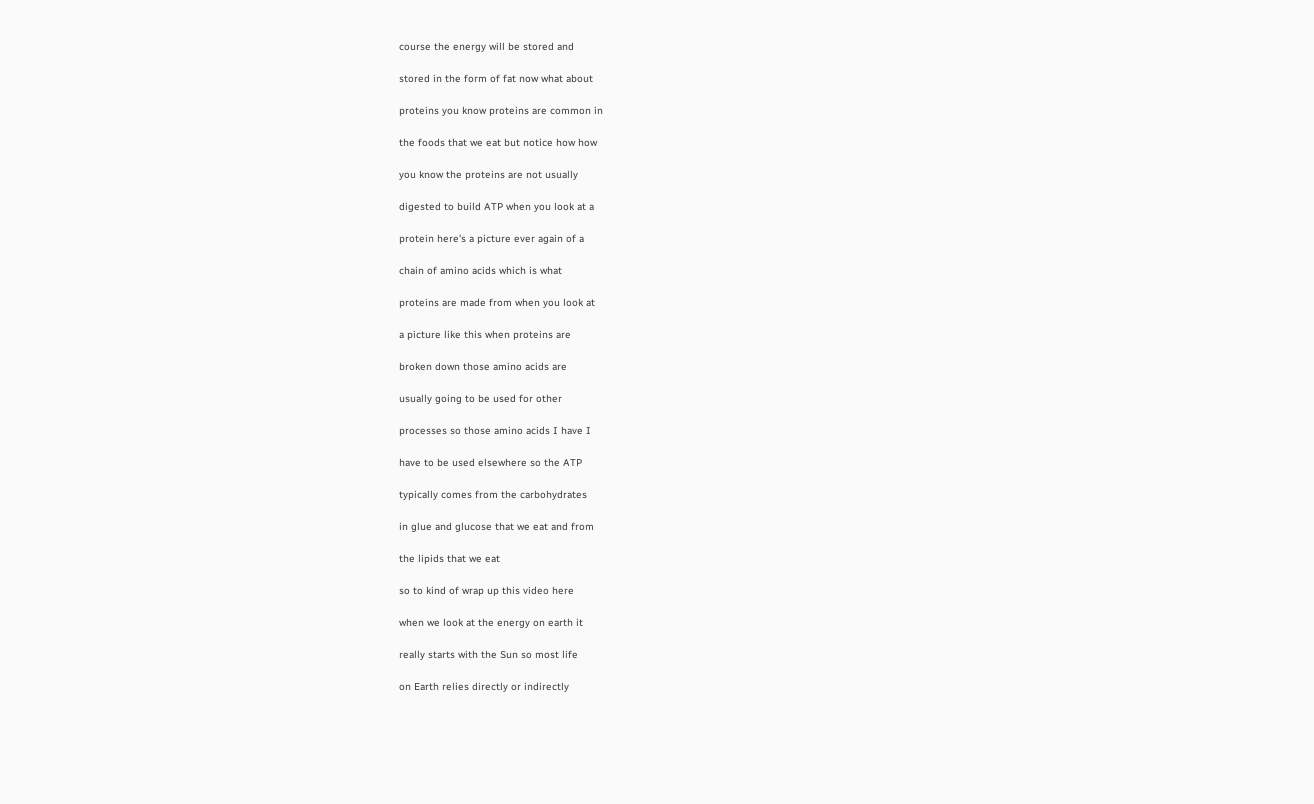course the energy will be stored and

stored in the form of fat now what about

proteins you know proteins are common in

the foods that we eat but notice how how

you know the proteins are not usually

digested to build ATP when you look at a

protein here's a picture ever again of a

chain of amino acids which is what

proteins are made from when you look at

a picture like this when proteins are

broken down those amino acids are

usually going to be used for other

processes so those amino acids I have I

have to be used elsewhere so the ATP

typically comes from the carbohydrates

in glue and glucose that we eat and from

the lipids that we eat

so to kind of wrap up this video here

when we look at the energy on earth it

really starts with the Sun so most life

on Earth relies directly or indirectly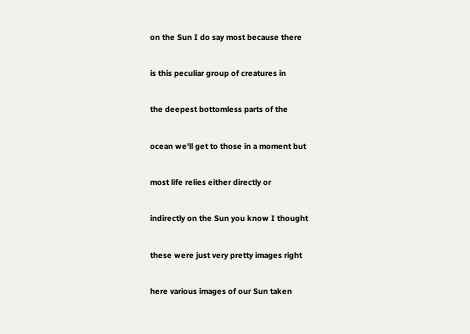on the Sun I do say most because there

is this peculiar group of creatures in

the deepest bottomless parts of the

ocean we'll get to those in a moment but

most life relies either directly or

indirectly on the Sun you know I thought

these were just very pretty images right

here various images of our Sun taken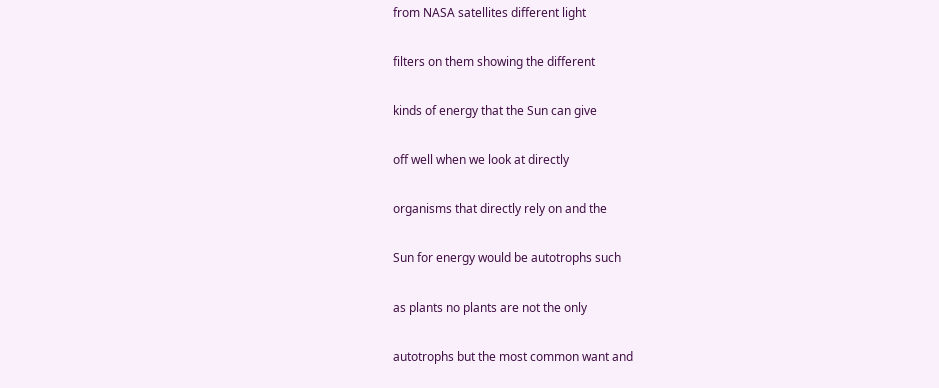from NASA satellites different light

filters on them showing the different

kinds of energy that the Sun can give

off well when we look at directly

organisms that directly rely on and the

Sun for energy would be autotrophs such

as plants no plants are not the only

autotrophs but the most common want and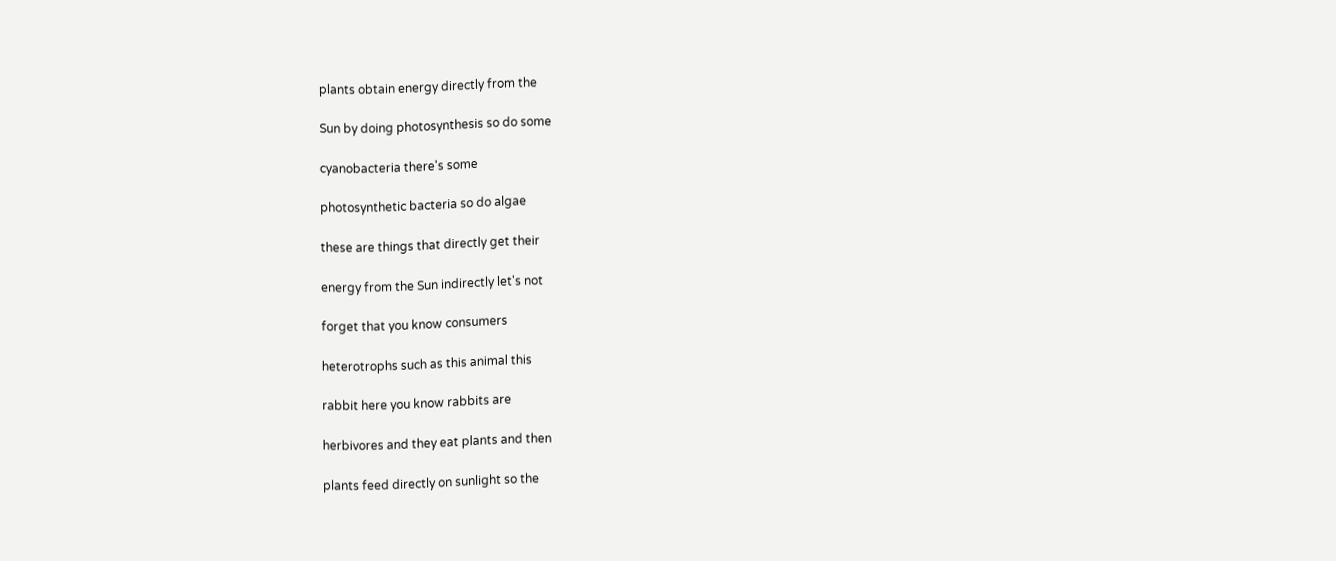plants obtain energy directly from the

Sun by doing photosynthesis so do some

cyanobacteria there's some

photosynthetic bacteria so do algae

these are things that directly get their

energy from the Sun indirectly let's not

forget that you know consumers

heterotrophs such as this animal this

rabbit here you know rabbits are

herbivores and they eat plants and then

plants feed directly on sunlight so the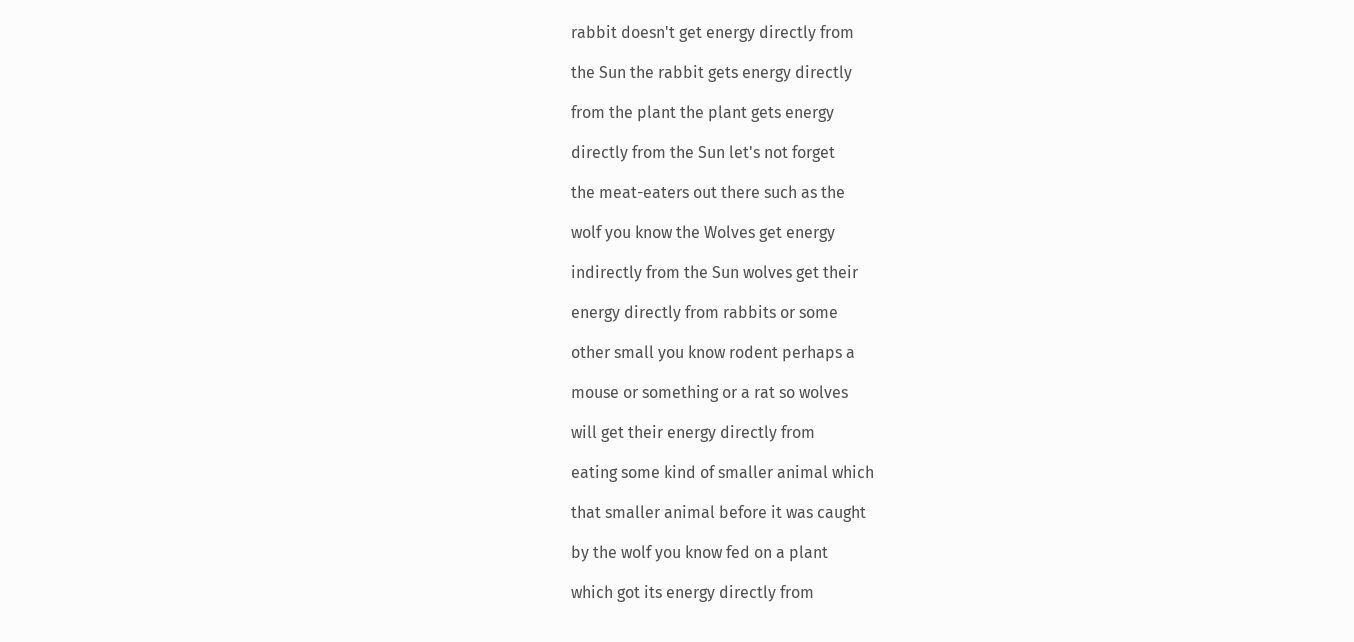rabbit doesn't get energy directly from

the Sun the rabbit gets energy directly

from the plant the plant gets energy

directly from the Sun let's not forget

the meat-eaters out there such as the

wolf you know the Wolves get energy

indirectly from the Sun wolves get their

energy directly from rabbits or some

other small you know rodent perhaps a

mouse or something or a rat so wolves

will get their energy directly from

eating some kind of smaller animal which

that smaller animal before it was caught

by the wolf you know fed on a plant

which got its energy directly from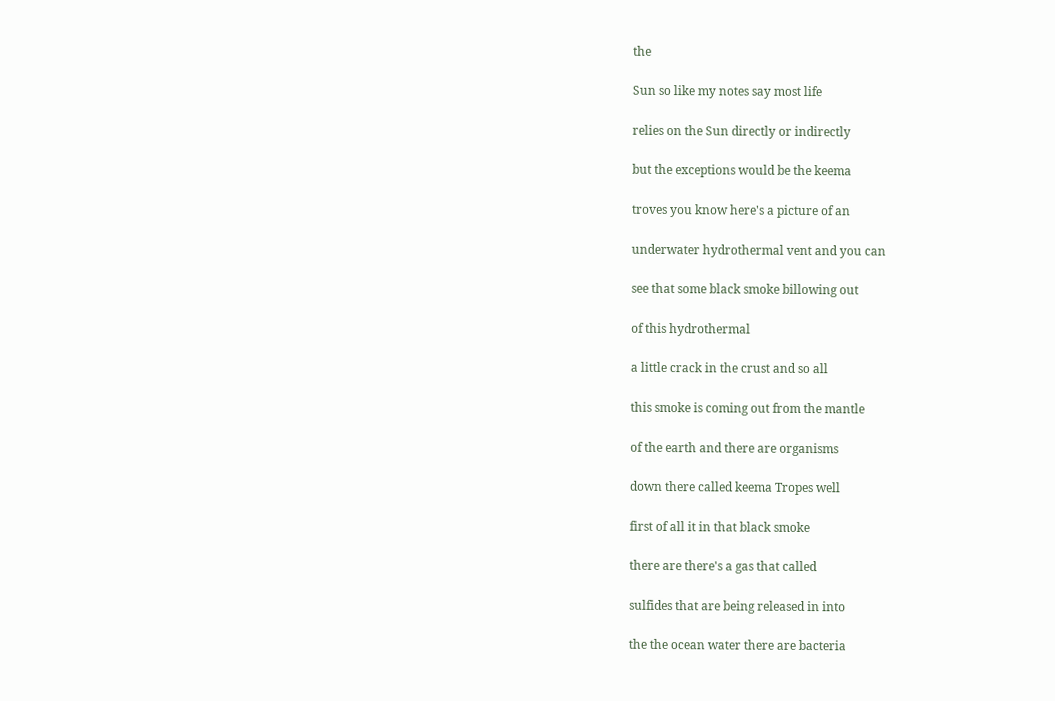the

Sun so like my notes say most life

relies on the Sun directly or indirectly

but the exceptions would be the keema

troves you know here's a picture of an

underwater hydrothermal vent and you can

see that some black smoke billowing out

of this hydrothermal

a little crack in the crust and so all

this smoke is coming out from the mantle

of the earth and there are organisms

down there called keema Tropes well

first of all it in that black smoke

there are there's a gas that called

sulfides that are being released in into

the the ocean water there are bacteria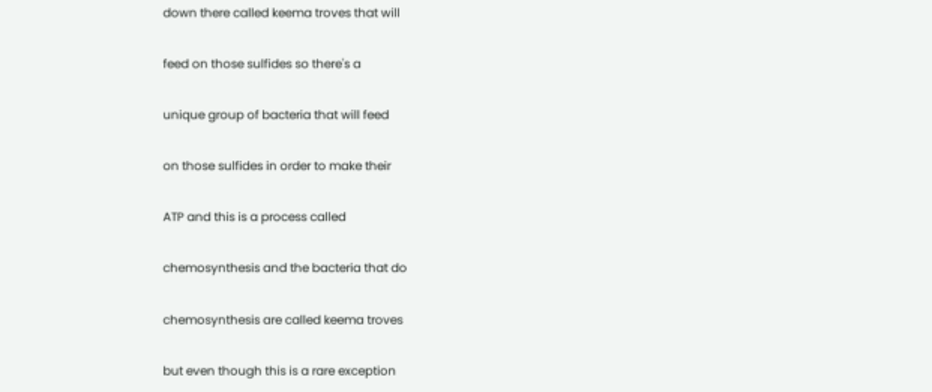down there called keema troves that will

feed on those sulfides so there's a

unique group of bacteria that will feed

on those sulfides in order to make their

ATP and this is a process called

chemosynthesis and the bacteria that do

chemosynthesis are called keema troves

but even though this is a rare exception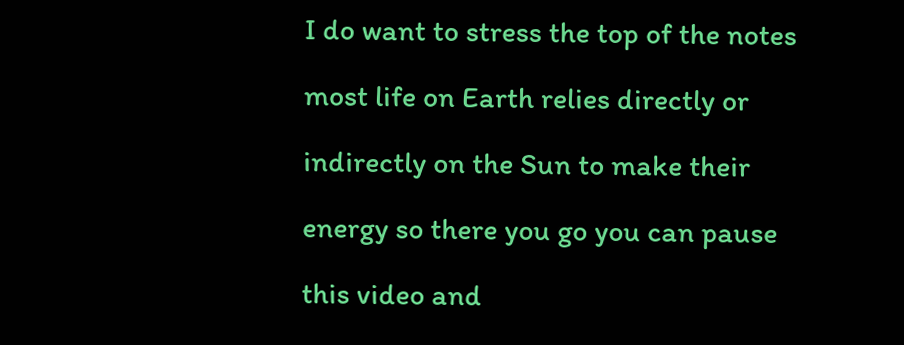I do want to stress the top of the notes

most life on Earth relies directly or

indirectly on the Sun to make their

energy so there you go you can pause

this video and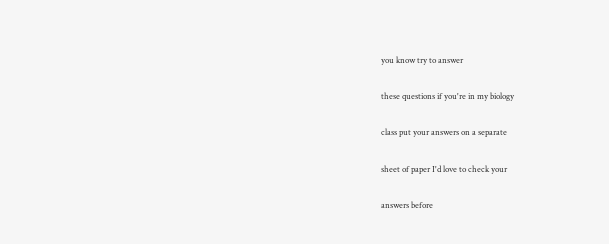you know try to answer

these questions if you're in my biology

class put your answers on a separate

sheet of paper I'd love to check your

answers before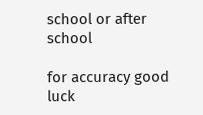school or after school

for accuracy good luck